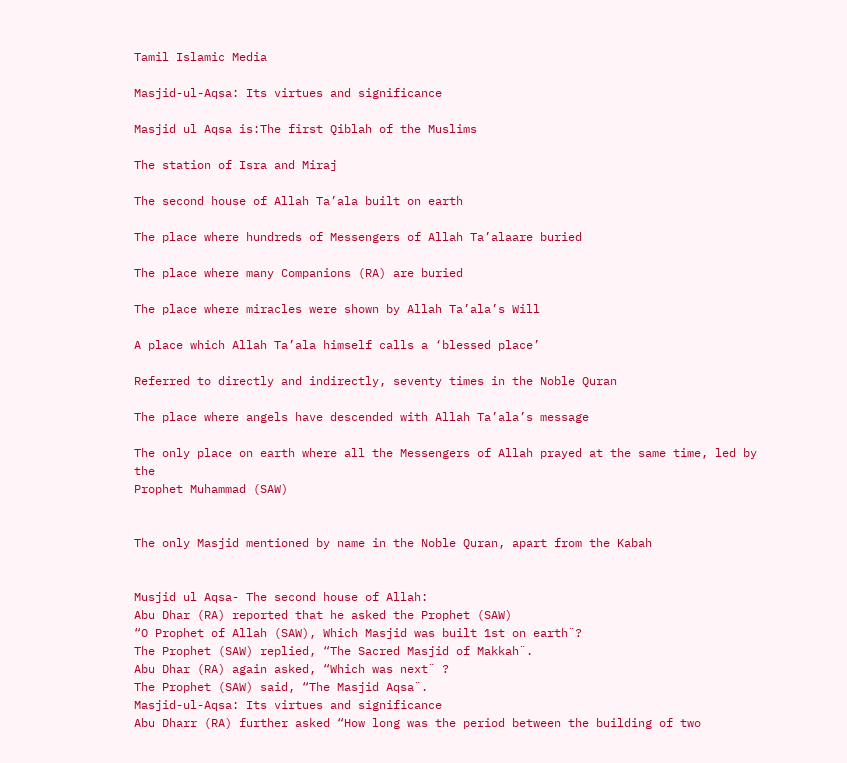Tamil Islamic Media

Masjid-ul-Aqsa: Its virtues and significance

Masjid ul Aqsa is:The first Qiblah of the Muslims

The station of Isra and Miraj

The second house of Allah Ta’ala built on earth

The place where hundreds of Messengers of Allah Ta’alaare buried

The place where many Companions (RA) are buried

The place where miracles were shown by Allah Ta’ala’s Will

A place which Allah Ta’ala himself calls a ‘blessed place’

Referred to directly and indirectly, seventy times in the Noble Quran

The place where angels have descended with Allah Ta’ala’s message

The only place on earth where all the Messengers of Allah prayed at the same time, led by the
Prophet Muhammad (SAW)


The only Masjid mentioned by name in the Noble Quran, apart from the Kabah


Musjid ul Aqsa- The second house of Allah:
Abu Dhar (RA) reported that he asked the Prophet (SAW)
“O Prophet of Allah (SAW), Which Masjid was built 1st on earth¨?
The Prophet (SAW) replied, “The Sacred Masjid of Makkah¨.
Abu Dhar (RA) again asked, “Which was next¨ ?
The Prophet (SAW) said, “The Masjid Aqsa¨.
Masjid-ul-Aqsa: Its virtues and significance
Abu Dharr (RA) further asked “How long was the period between the building of two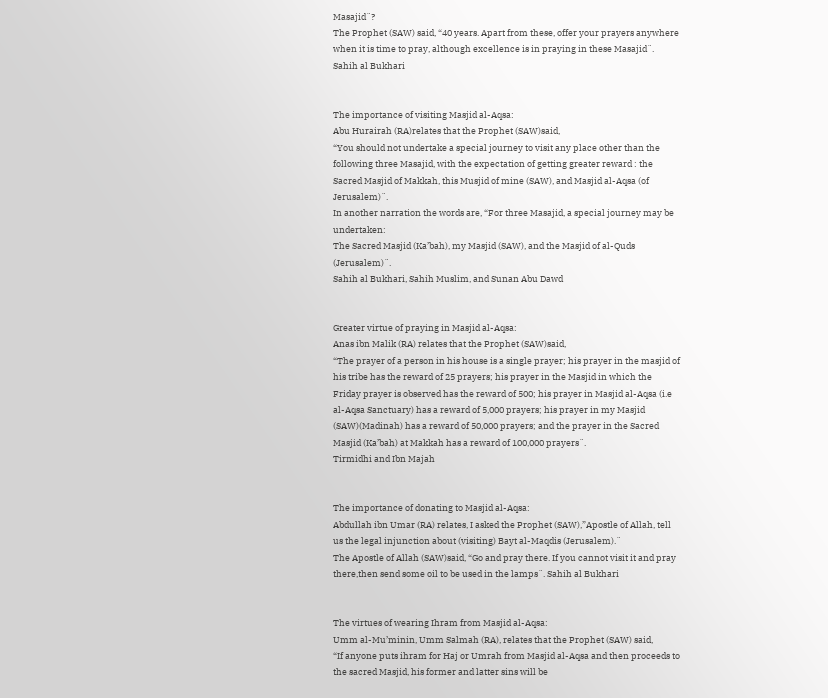Masajid¨?
The Prophet (SAW) said, “40 years. Apart from these, offer your prayers anywhere when it is time to pray, although excellence is in praying in these Masajid¨. Sahih al Bukhari


The importance of visiting Masjid al-Aqsa:
Abu Hurairah (RA)relates that the Prophet (SAW)said,
“You should not undertake a special journey to visit any place other than the following three Masajid, with the expectation of getting greater reward : the Sacred Masjid of Makkah, this Musjid of mine (SAW), and Masjid al-Aqsa (of Jerusalem)¨.
In another narration the words are, “For three Masajid, a special journey may be undertaken:
The Sacred Masjid (Ka’bah), my Masjid (SAW), and the Masjid of al-Quds (Jerusalem)¨.
Sahih al Bukhari, Sahih Muslim, and Sunan Abu Dawd


Greater virtue of praying in Masjid al-Aqsa:
Anas ibn Malik (RA) relates that the Prophet (SAW)said,
“The prayer of a person in his house is a single prayer; his prayer in the masjid of his tribe has the reward of 25 prayers; his prayer in the Masjid in which the Friday prayer is observed has the reward of 500; his prayer in Masjid al-Aqsa (i.e al-Aqsa Sanctuary) has a reward of 5,000 prayers; his prayer in my Masjid (SAW)(Madinah) has a reward of 50,000 prayers; and the prayer in the Sacred Masjid (Ka’bah) at Makkah has a reward of 100,000 prayers¨.
Tirmidhi and Ibn Majah


The importance of donating to Masjid al-Aqsa:
Abdullah ibn Umar (RA) relates, I asked the Prophet (SAW),”Apostle of Allah, tell us the legal injunction about (visiting) Bayt al-Maqdis (Jerusalem).¨
The Apostle of Allah (SAW)said, “Go and pray there. If you cannot visit it and pray there,then send some oil to be used in the lamps¨. Sahih al Bukhari


The virtues of wearing Ihram from Masjid al-Aqsa:
Umm al-Mu’minin, Umm Salmah (RA), relates that the Prophet (SAW) said,
“If anyone puts ihram for Haj or Umrah from Masjid al-Aqsa and then proceeds to the sacred Masjid, his former and latter sins will be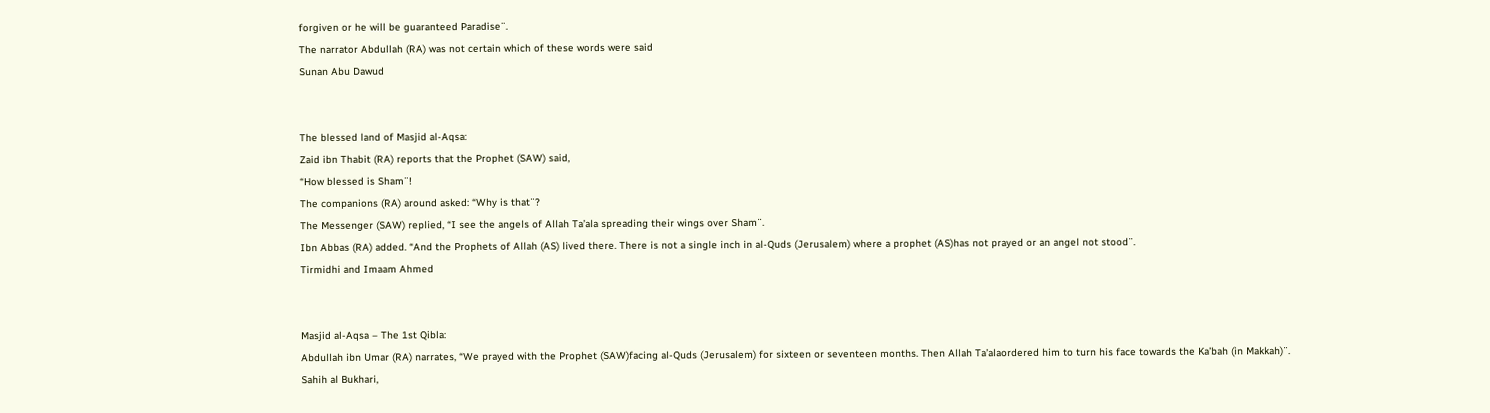forgiven or he will be guaranteed Paradise¨.
The narrator Abdullah (RA) was not certain which of these words were said
Sunan Abu Dawud


The blessed land of Masjid al-Aqsa:
Zaid ibn Thabit (RA) reports that the Prophet (SAW) said,
“How blessed is Sham¨!
The companions (RA) around asked: “Why is that¨?
The Messenger (SAW) replied, “I see the angels of Allah Ta’ala spreading their wings over Sham¨.
Ibn Abbas (RA) added. “And the Prophets of Allah (AS) lived there. There is not a single inch in al-Quds (Jerusalem) where a prophet (AS)has not prayed or an angel not stood¨.
Tirmidhi and Imaam Ahmed


Masjid al-Aqsa – The 1st Qibla:
Abdullah ibn Umar (RA) narrates, “We prayed with the Prophet (SAW)facing al-Quds (Jerusalem) for sixteen or seventeen months. Then Allah Ta’alaordered him to turn his face towards the Ka’bah (in Makkah)¨.
Sahih al Bukhari,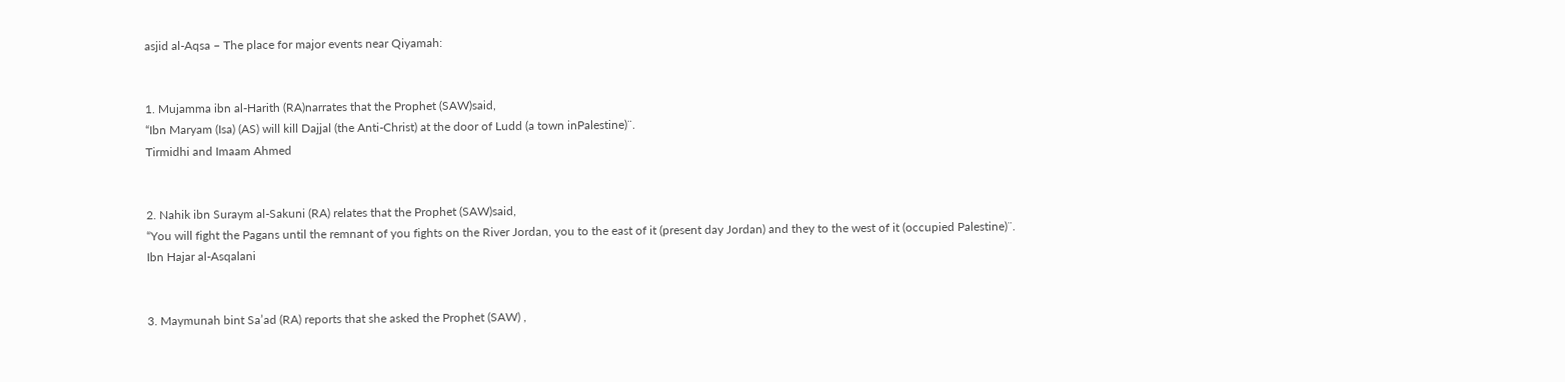asjid al-Aqsa – The place for major events near Qiyamah:


1. Mujamma ibn al-Harith (RA)narrates that the Prophet (SAW)said,
“Ibn Maryam (Isa) (AS) will kill Dajjal (the Anti-Christ) at the door of Ludd (a town inPalestine)¨.
Tirmidhi and Imaam Ahmed


2. Nahik ibn Suraym al-Sakuni (RA) relates that the Prophet (SAW)said,
“You will fight the Pagans until the remnant of you fights on the River Jordan, you to the east of it (present day Jordan) and they to the west of it (occupied Palestine)¨.
Ibn Hajar al-Asqalani


3. Maymunah bint Sa’ad (RA) reports that she asked the Prophet (SAW) ,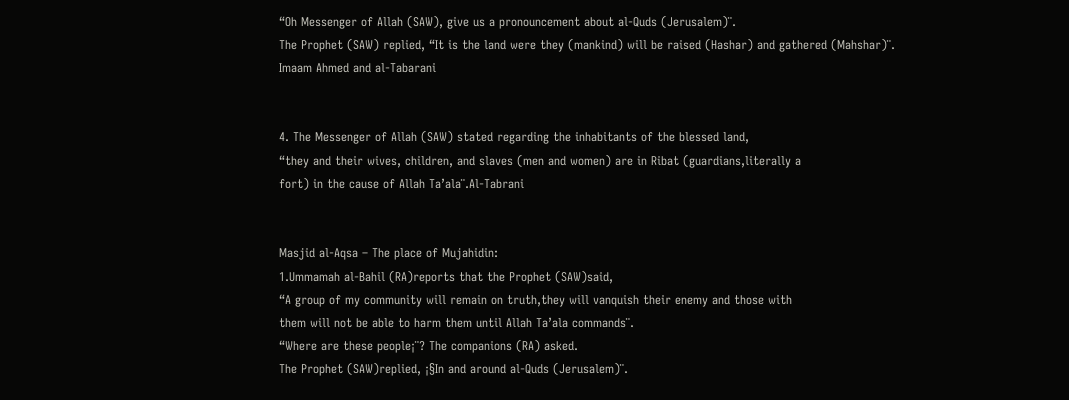“Oh Messenger of Allah (SAW), give us a pronouncement about al-Quds (Jerusalem)¨.
The Prophet (SAW) replied, “It is the land were they (mankind) will be raised (Hashar) and gathered (Mahshar)¨.
Imaam Ahmed and al-Tabarani


4. The Messenger of Allah (SAW) stated regarding the inhabitants of the blessed land,
“they and their wives, children, and slaves (men and women) are in Ribat (guardians,literally a
fort) in the cause of Allah Ta’ala¨.Al-Tabrani


Masjid al-Aqsa – The place of Mujahidin:
1.Ummamah al-Bahil (RA)reports that the Prophet (SAW)said,
“A group of my community will remain on truth,they will vanquish their enemy and those with
them will not be able to harm them until Allah Ta’ala commands¨.
“Where are these people¡¨? The companions (RA) asked.
The Prophet (SAW)replied, ¡§In and around al-Quds (Jerusalem)¨.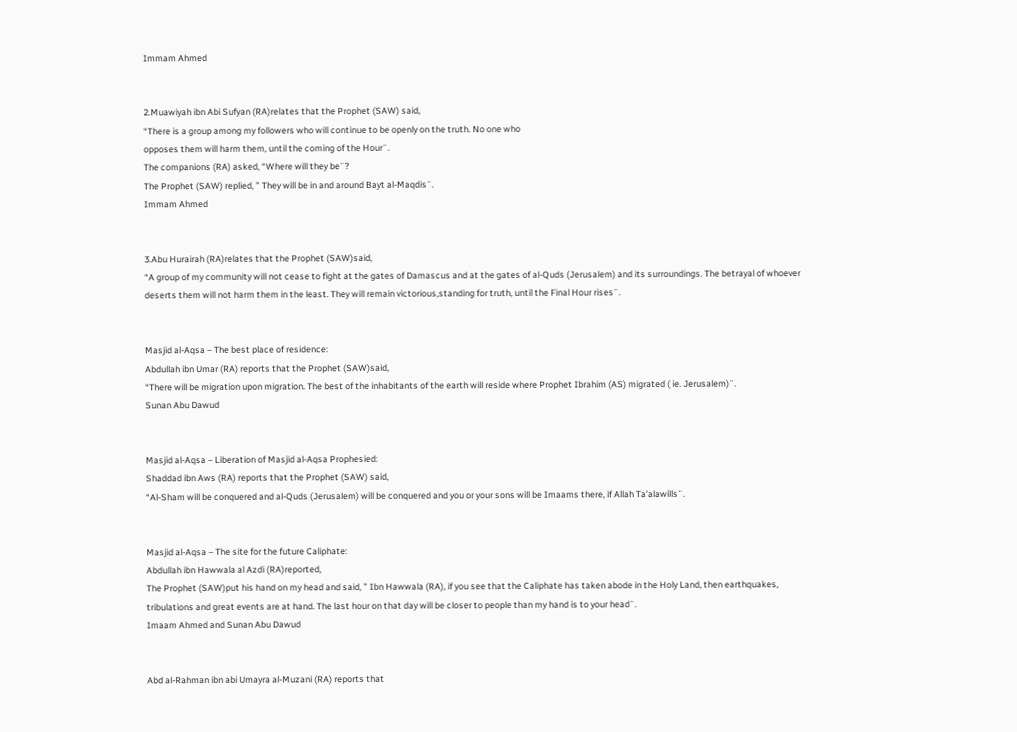Immam Ahmed


2.Muawiyah ibn Abi Sufyan (RA)relates that the Prophet (SAW) said,
“There is a group among my followers who will continue to be openly on the truth. No one who
opposes them will harm them, until the coming of the Hour¨.
The companions (RA) asked, “Where will they be¨?
The Prophet (SAW) replied, ” They will be in and around Bayt al-Maqdis¨.
Immam Ahmed


3.Abu Hurairah (RA)relates that the Prophet (SAW)said,
“A group of my community will not cease to fight at the gates of Damascus and at the gates of al-Quds (Jerusalem) and its surroundings. The betrayal of whoever deserts them will not harm them in the least. They will remain victorious,standing for truth, until the Final Hour rises¨.


Masjid al-Aqsa – The best place of residence:
Abdullah ibn Umar (RA) reports that the Prophet (SAW)said,
“There will be migration upon migration. The best of the inhabitants of the earth will reside where Prophet Ibrahim (AS) migrated ( ie. Jerusalem)¨.
Sunan Abu Dawud


Masjid al-Aqsa – Liberation of Masjid al-Aqsa Prophesied:
Shaddad ibn Aws (RA) reports that the Prophet (SAW) said,
“Al-Sham will be conquered and al-Quds (Jerusalem) will be conquered and you or your sons will be Imaams there, if Allah Ta’alawills¨.


Masjid al-Aqsa – The site for the future Caliphate:
Abdullah ibn Hawwala al Azdi (RA)reported,
The Prophet (SAW)put his hand on my head and said, ” Ibn Hawwala (RA), if you see that the Caliphate has taken abode in the Holy Land, then earthquakes, tribulations and great events are at hand. The last hour on that day will be closer to people than my hand is to your head¨.
Imaam Ahmed and Sunan Abu Dawud


Abd al-Rahman ibn abi Umayra al-Muzani (RA) reports that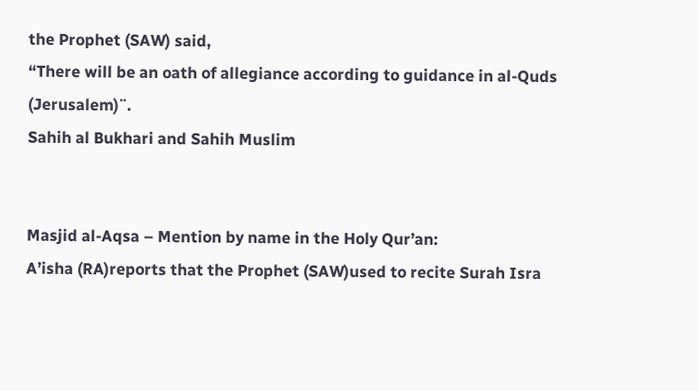the Prophet (SAW) said,
“There will be an oath of allegiance according to guidance in al-Quds (Jerusalem)¨.
Sahih al Bukhari and Sahih Muslim


Masjid al-Aqsa – Mention by name in the Holy Qur’an:
A’isha (RA)reports that the Prophet (SAW)used to recite Surah Isra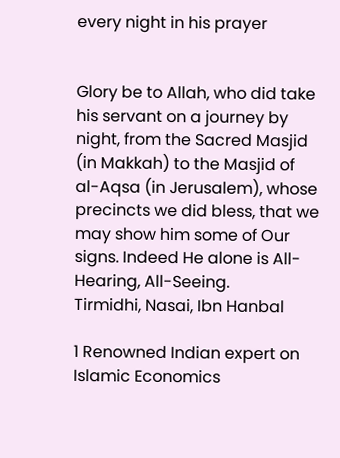every night in his prayer


Glory be to Allah, who did take his servant on a journey by night, from the Sacred Masjid (in Makkah) to the Masjid of al-Aqsa (in Jerusalem), whose precincts we did bless, that we may show him some of Our signs. Indeed He alone is All-Hearing, All-Seeing.
Tirmidhi, Nasai, Ibn Hanbal

1 Renowned Indian expert on Islamic Economics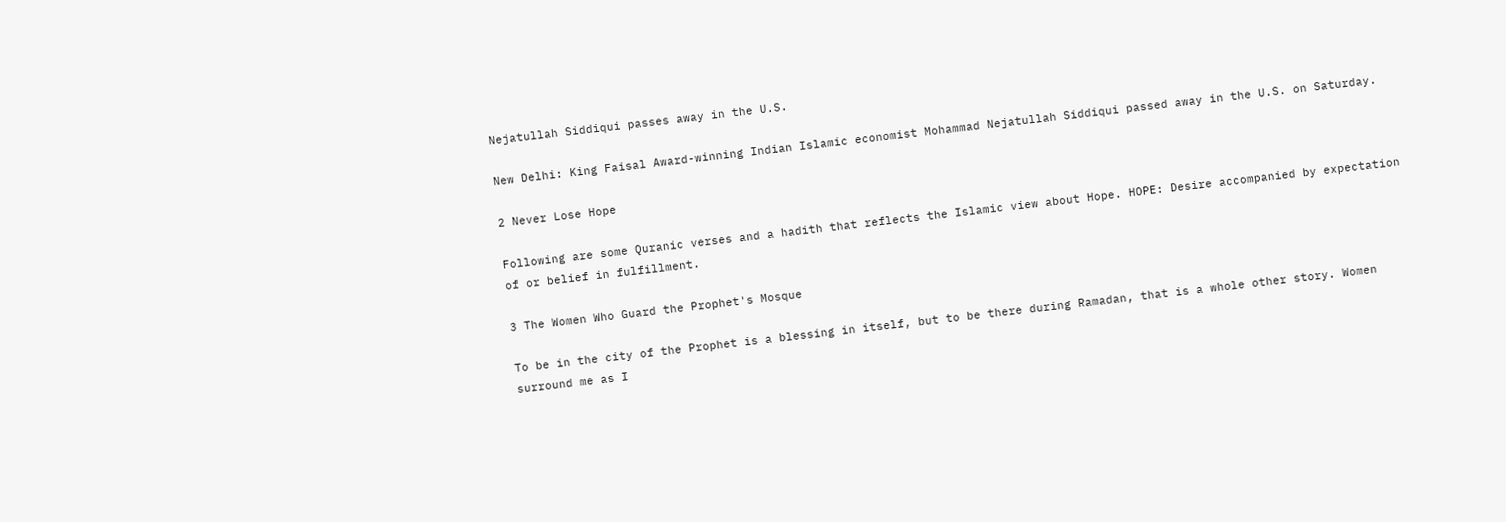Nejatullah Siddiqui passes away in the U.S.

New Delhi: King Faisal Award-winning Indian Islamic economist Mohammad Nejatullah Siddiqui passed away in the U.S. on Saturday.

2 Never Lose Hope

Following are some Quranic verses and a hadith that reflects the Islamic view about Hope. HOPE: Desire accompanied by expectation of or belief in fulfillment.

3 The Women Who Guard the Prophet's Mosque

To be in the city of the Prophet is a blessing in itself, but to be there during Ramadan, that is a whole other story. Women surround me as I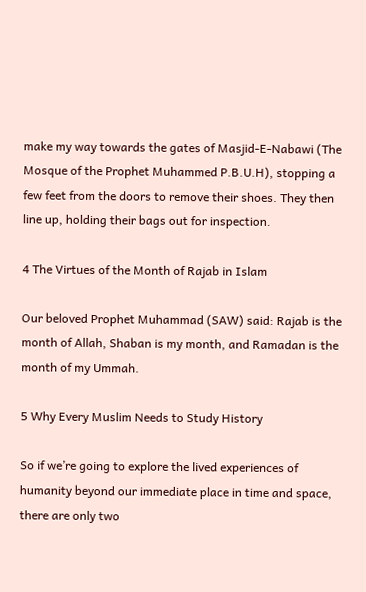make my way towards the gates of Masjid-E-Nabawi (The Mosque of the Prophet Muhammed P.B.U.H), stopping a few feet from the doors to remove their shoes. They then line up, holding their bags out for inspection.

4 The Virtues of the Month of Rajab in Islam

Our beloved Prophet Muhammad (SAW) said: Rajab is the month of Allah, Shaban is my month, and Ramadan is the month of my Ummah.

5 Why Every Muslim Needs to Study History

So if we’re going to explore the lived experiences of humanity beyond our immediate place in time and space, there are only two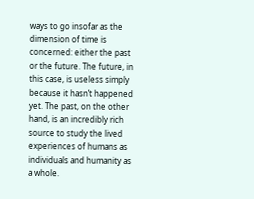ways to go insofar as the dimension of time is concerned: either the past or the future. The future, in this case, is useless simply because it hasn’t happened yet. The past, on the other hand, is an incredibly rich source to study the lived experiences of humans as individuals and humanity as a whole.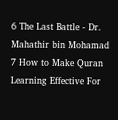6 The Last Battle - Dr. Mahathir bin Mohamad
7 How to Make Quran Learning Effective For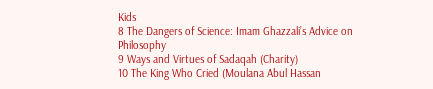Kids
8 The Dangers of Science: Imam Ghazzali’s Advice on Philosophy
9 Ways and Virtues of Sadaqah (Charity)
10 The King Who Cried (Moulana Abul Hassan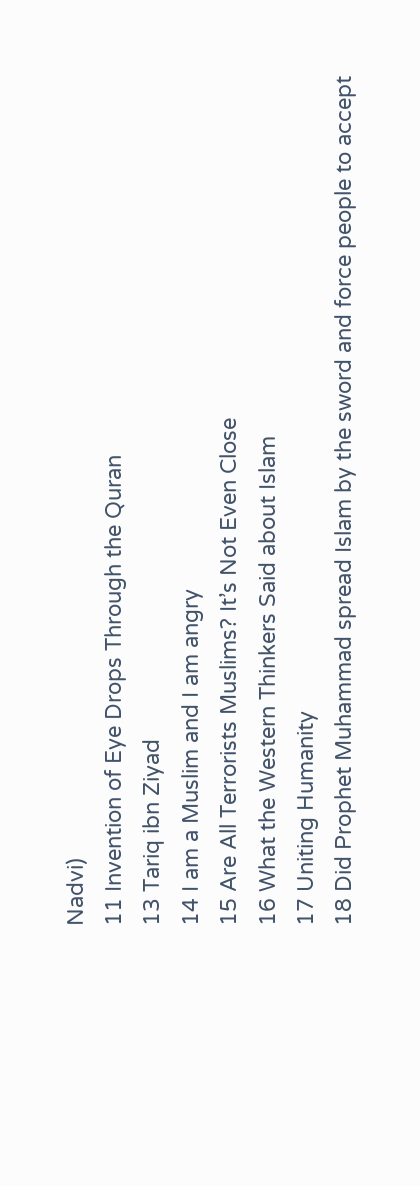Nadvi)
11 Invention of Eye Drops Through the Quran
13 Tariq ibn Ziyad
14 I am a Muslim and I am angry
15 Are All Terrorists Muslims? It’s Not Even Close
16 What the Western Thinkers Said about Islam
17 Uniting Humanity
18 Did Prophet Muhammad spread Islam by the sword and force people to accept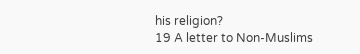his religion?
19 A letter to Non-Muslims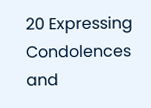20 Expressing Condolences and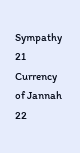Sympathy
21 Currency of Jannah
22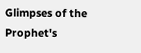Glimpses of the Prophet's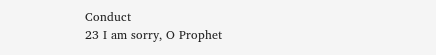Conduct
23 I am sorry, O Prophet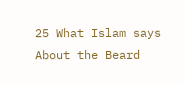25 What Islam says About the Beard